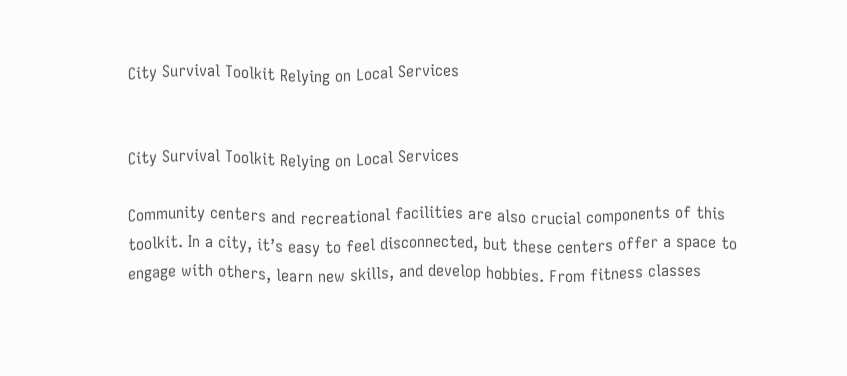City Survival Toolkit Relying on Local Services


City Survival Toolkit Relying on Local Services

Community centers and recreational facilities are also crucial components of this toolkit. In a city, it’s easy to feel disconnected, but these centers offer a space to engage with others, learn new skills, and develop hobbies. From fitness classes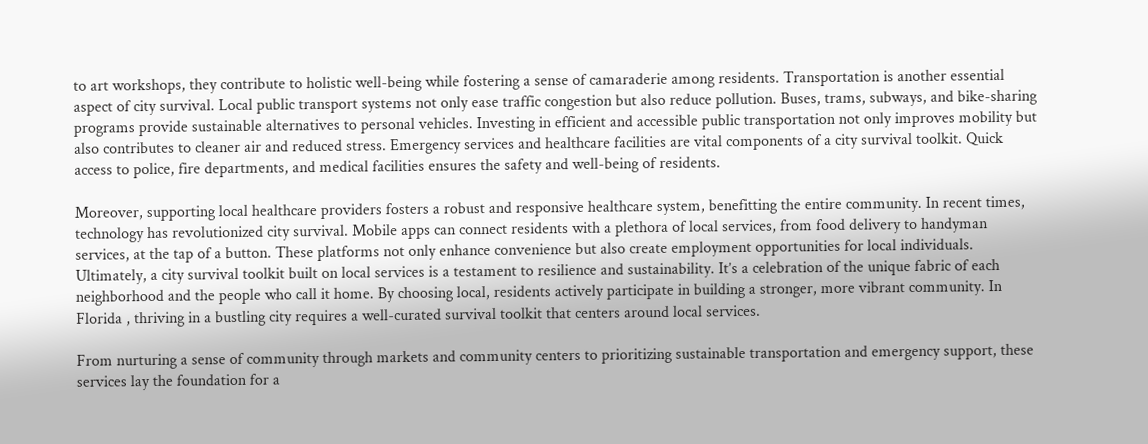to art workshops, they contribute to holistic well-being while fostering a sense of camaraderie among residents. Transportation is another essential aspect of city survival. Local public transport systems not only ease traffic congestion but also reduce pollution. Buses, trams, subways, and bike-sharing programs provide sustainable alternatives to personal vehicles. Investing in efficient and accessible public transportation not only improves mobility but also contributes to cleaner air and reduced stress. Emergency services and healthcare facilities are vital components of a city survival toolkit. Quick access to police, fire departments, and medical facilities ensures the safety and well-being of residents.

Moreover, supporting local healthcare providers fosters a robust and responsive healthcare system, benefitting the entire community. In recent times, technology has revolutionized city survival. Mobile apps can connect residents with a plethora of local services, from food delivery to handyman services, at the tap of a button. These platforms not only enhance convenience but also create employment opportunities for local individuals. Ultimately, a city survival toolkit built on local services is a testament to resilience and sustainability. It’s a celebration of the unique fabric of each neighborhood and the people who call it home. By choosing local, residents actively participate in building a stronger, more vibrant community. In Florida , thriving in a bustling city requires a well-curated survival toolkit that centers around local services.

From nurturing a sense of community through markets and community centers to prioritizing sustainable transportation and emergency support, these services lay the foundation for a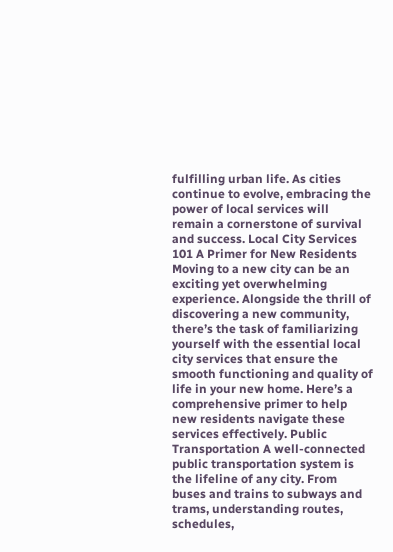fulfilling urban life. As cities continue to evolve, embracing the power of local services will remain a cornerstone of survival and success. Local City Services 101 A Primer for New Residents Moving to a new city can be an exciting yet overwhelming experience. Alongside the thrill of discovering a new community, there’s the task of familiarizing yourself with the essential local city services that ensure the smooth functioning and quality of life in your new home. Here’s a comprehensive primer to help new residents navigate these services effectively. Public Transportation A well-connected public transportation system is the lifeline of any city. From buses and trains to subways and trams, understanding routes, schedules,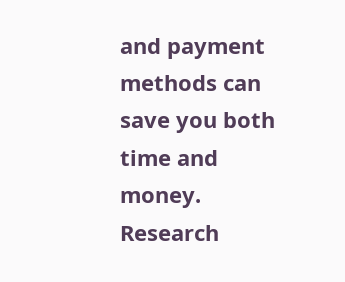and payment methods can save you both time and money. Research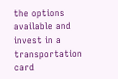the options available and invest in a transportation card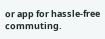or app for hassle-free commuting.